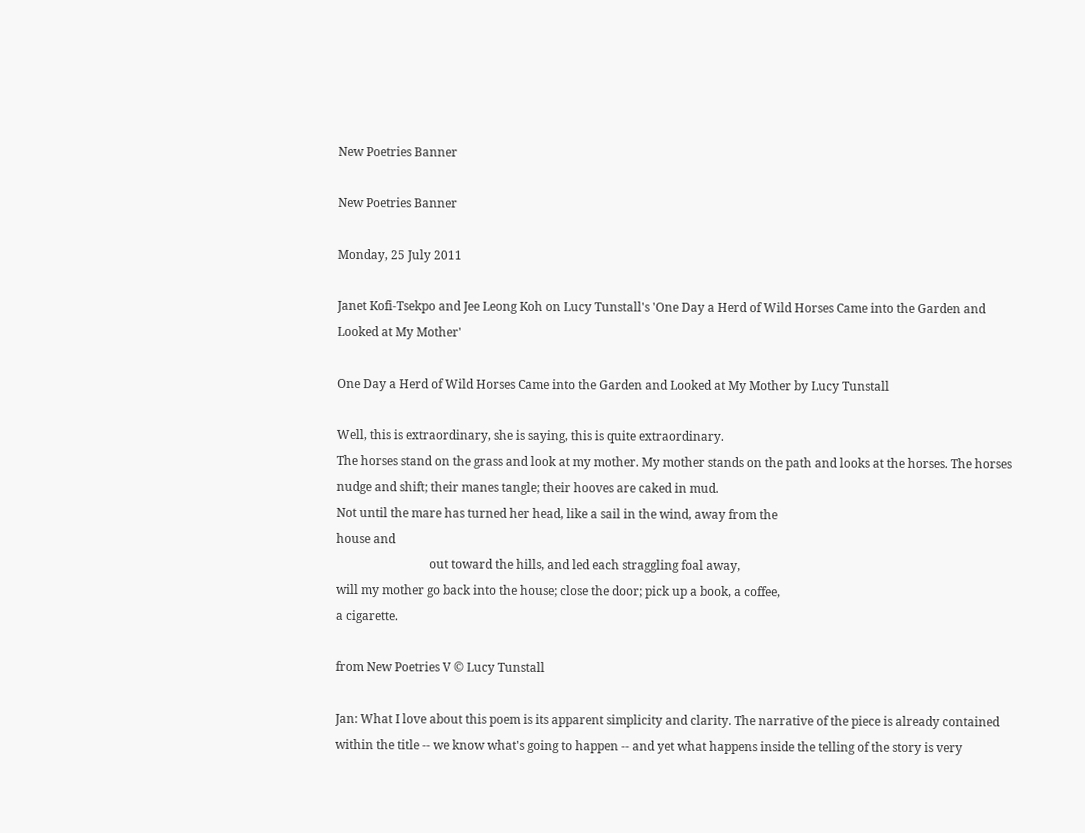New Poetries Banner

New Poetries Banner

Monday, 25 July 2011

Janet Kofi-Tsekpo and Jee Leong Koh on Lucy Tunstall's 'One Day a Herd of Wild Horses Came into the Garden and Looked at My Mother'

One Day a Herd of Wild Horses Came into the Garden and Looked at My Mother by Lucy Tunstall

Well, this is extraordinary, she is saying, this is quite extraordinary.
The horses stand on the grass and look at my mother. My mother stands on the path and looks at the horses. The horses nudge and shift; their manes tangle; their hooves are caked in mud.
Not until the mare has turned her head, like a sail in the wind, away from the
house and
                               out toward the hills, and led each straggling foal away,
will my mother go back into the house; close the door; pick up a book, a coffee,
a cigarette.

from New Poetries V © Lucy Tunstall

Jan: What I love about this poem is its apparent simplicity and clarity. The narrative of the piece is already contained within the title -- we know what's going to happen -- and yet what happens inside the telling of the story is very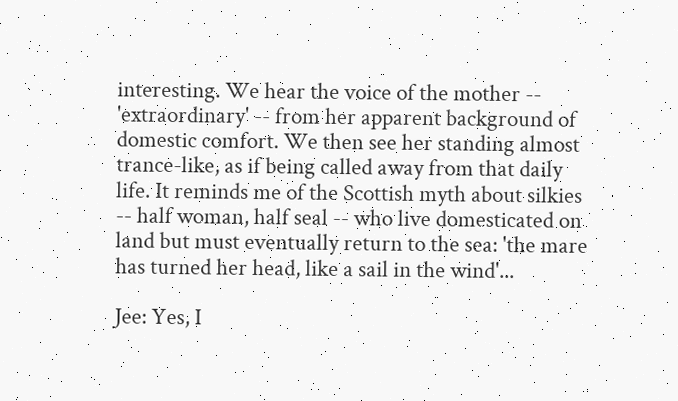interesting. We hear the voice of the mother -- 'extraordinary' -- from her apparent background of domestic comfort. We then see her standing almost trance-like, as if being called away from that daily life. It reminds me of the Scottish myth about silkies -- half woman, half seal -- who live domesticated on land but must eventually return to the sea: 'the mare has turned her head, like a sail in the wind'...

Jee: Yes, I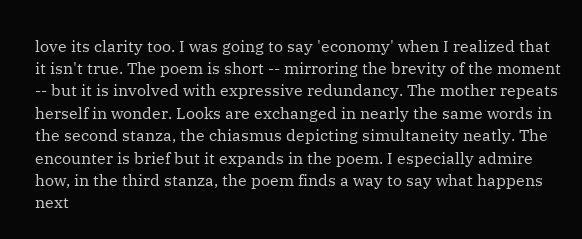love its clarity too. I was going to say 'economy' when I realized that it isn't true. The poem is short -- mirroring the brevity of the moment -- but it is involved with expressive redundancy. The mother repeats herself in wonder. Looks are exchanged in nearly the same words in the second stanza, the chiasmus depicting simultaneity neatly. The encounter is brief but it expands in the poem. I especially admire how, in the third stanza, the poem finds a way to say what happens next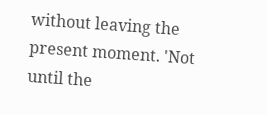without leaving the present moment. 'Not until the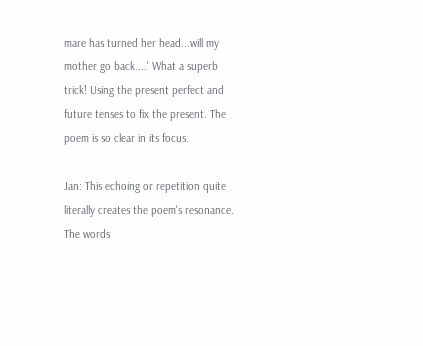mare has turned her head...will my mother go back....' What a superb trick! Using the present perfect and future tenses to fix the present. The poem is so clear in its focus.

Jan: This echoing or repetition quite literally creates the poem's resonance. The words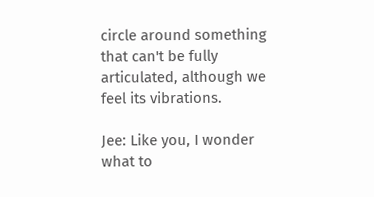circle around something that can't be fully articulated, although we feel its vibrations.

Jee: Like you, I wonder what to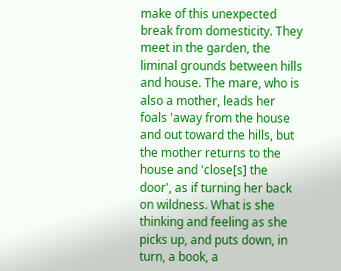make of this unexpected break from domesticity. They meet in the garden, the liminal grounds between hills and house. The mare, who is also a mother, leads her foals 'away from the house and out toward the hills, but the mother returns to the house and 'close[s] the door', as if turning her back on wildness. What is she thinking and feeling as she picks up, and puts down, in turn, a book, a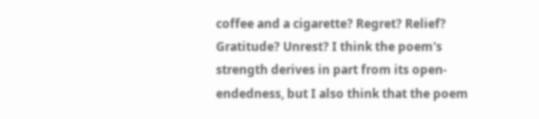coffee and a cigarette? Regret? Relief? Gratitude? Unrest? I think the poem's strength derives in part from its open-endedness, but I also think that the poem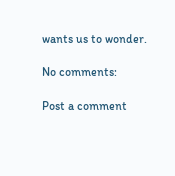wants us to wonder.

No comments:

Post a comment